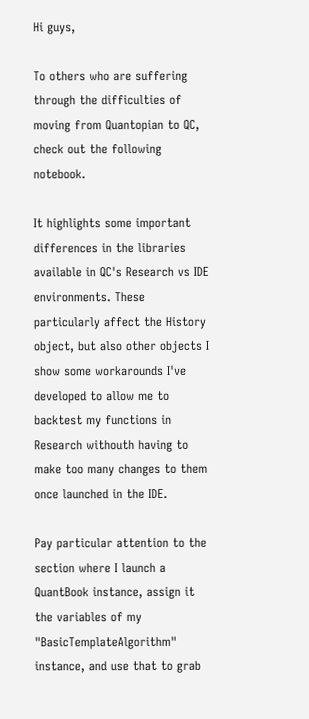Hi guys,

To others who are suffering through the difficulties of moving from Quantopian to QC, check out the following notebook.

It highlights some important differences in the libraries available in QC's Research vs IDE environments. These particularly affect the History object, but also other objects I show some workarounds I've developed to allow me to backtest my functions in Research withouth having to make too many changes to them once launched in the IDE.

Pay particular attention to the section where I launch a QuantBook instance, assign it the variables of my "BasicTemplateAlgorithm" instance, and use that to grab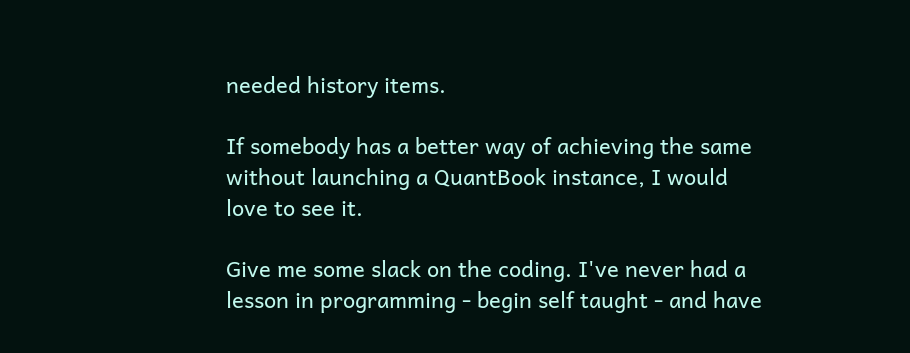needed history items.

If somebody has a better way of achieving the same without launching a QuantBook instance, I would love to see it.

Give me some slack on the coding. I've never had a lesson in programming - begin self taught - and have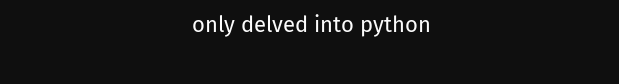only delved into python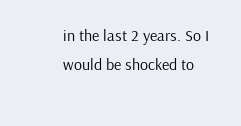in the last 2 years. So I would be shocked to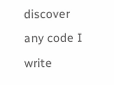discover any code I write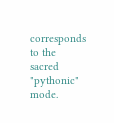corresponds to the sacred "pythonic" mode.